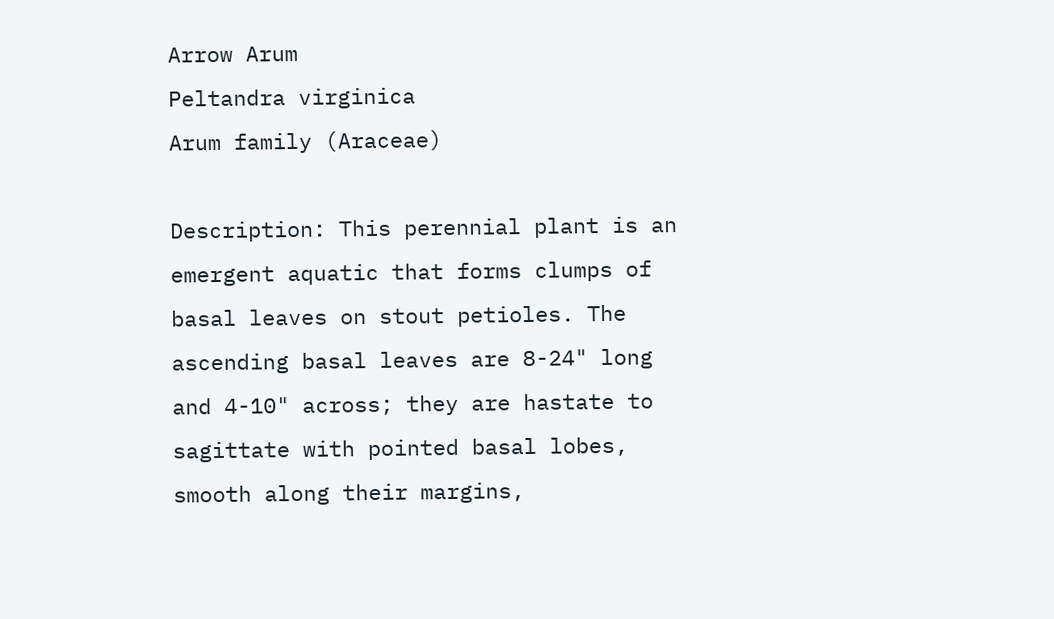Arrow Arum
Peltandra virginica
Arum family (Araceae)

Description: This perennial plant is an emergent aquatic that forms clumps of basal leaves on stout petioles. The ascending basal leaves are 8-24" long and 4-10" across; they are hastate to sagittate with pointed basal lobes, smooth along their margins,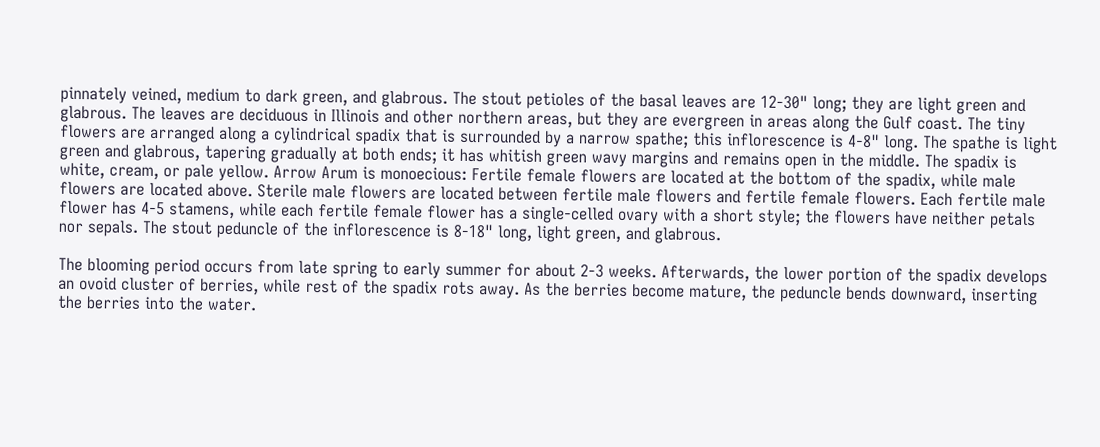pinnately veined, medium to dark green, and glabrous. The stout petioles of the basal leaves are 12-30" long; they are light green and glabrous. The leaves are deciduous in Illinois and other northern areas, but they are evergreen in areas along the Gulf coast. The tiny flowers are arranged along a cylindrical spadix that is surrounded by a narrow spathe; this inflorescence is 4-8" long. The spathe is light green and glabrous, tapering gradually at both ends; it has whitish green wavy margins and remains open in the middle. The spadix is white, cream, or pale yellow. Arrow Arum is monoecious: Fertile female flowers are located at the bottom of the spadix, while male flowers are located above. Sterile male flowers are located between fertile male flowers and fertile female flowers. Each fertile male flower has 4-5 stamens, while each fertile female flower has a single-celled ovary with a short style; the flowers have neither petals nor sepals. The stout peduncle of the inflorescence is 8-18" long, light green, and glabrous.

The blooming period occurs from late spring to early summer for about 2-3 weeks. Afterwards, the lower portion of the spadix develops an ovoid cluster of berries, while rest of the spadix rots away. As the berries become mature, the peduncle bends downward, inserting the berries into the water.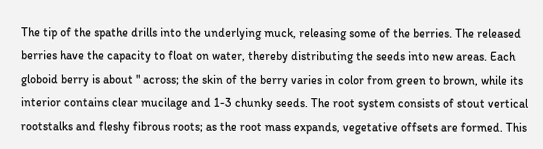The tip of the spathe drills into the underlying muck, releasing some of the berries. The released berries have the capacity to float on water, thereby distributing the seeds into new areas. Each globoid berry is about " across; the skin of the berry varies in color from green to brown, while its interior contains clear mucilage and 1-3 chunky seeds. The root system consists of stout vertical rootstalks and fleshy fibrous roots; as the root mass expands, vegetative offsets are formed. This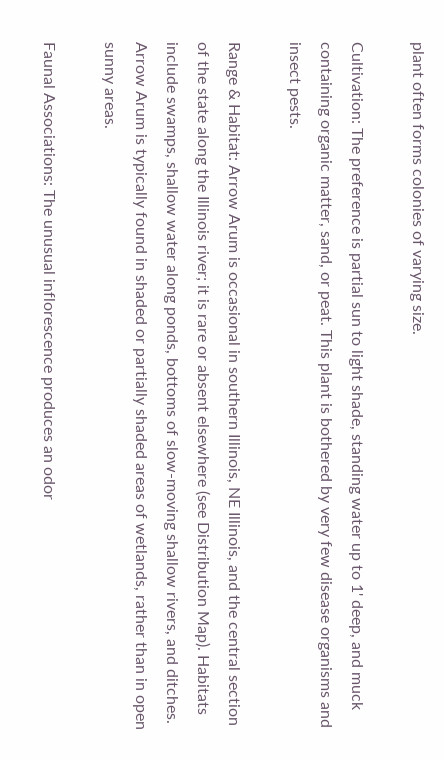plant often forms colonies of varying size.

Cultivation: The preference is partial sun to light shade, standing water up to 1' deep, and muck containing organic matter, sand, or peat. This plant is bothered by very few disease organisms and insect pests.

Range & Habitat: Arrow Arum is occasional in southern Illinois, NE Illinois, and the central section of the state along the Illinois river; it is rare or absent elsewhere (see Distribution Map). Habitats include swamps, shallow water along ponds, bottoms of slow-moving shallow rivers, and ditches. Arrow Arum is typically found in shaded or partially shaded areas of wetlands, rather than in open sunny areas.

Faunal Associations: The unusual inflorescence produces an odor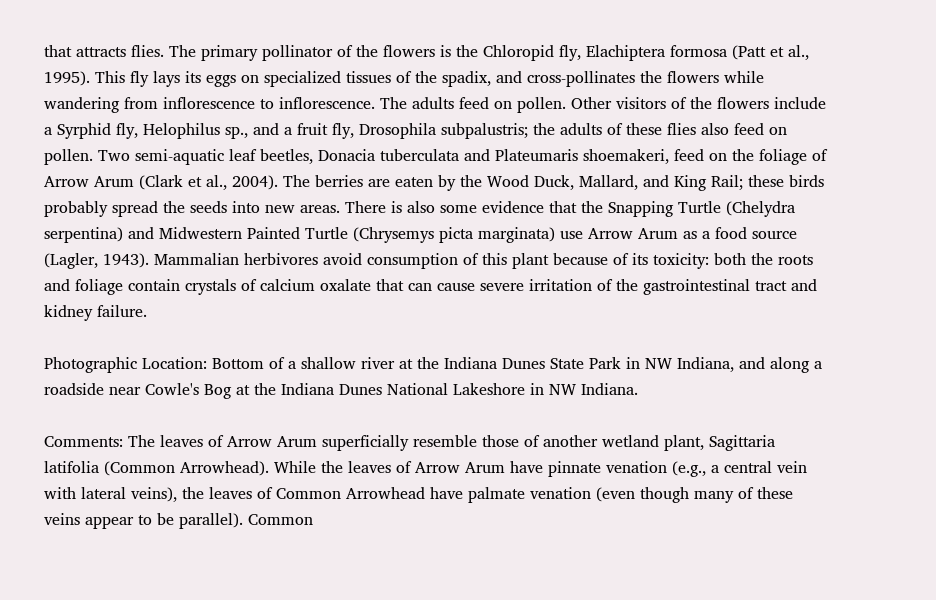that attracts flies. The primary pollinator of the flowers is the Chloropid fly, Elachiptera formosa (Patt et al., 1995). This fly lays its eggs on specialized tissues of the spadix, and cross-pollinates the flowers while wandering from inflorescence to inflorescence. The adults feed on pollen. Other visitors of the flowers include a Syrphid fly, Helophilus sp., and a fruit fly, Drosophila subpalustris; the adults of these flies also feed on pollen. Two semi-aquatic leaf beetles, Donacia tuberculata and Plateumaris shoemakeri, feed on the foliage of Arrow Arum (Clark et al., 2004). The berries are eaten by the Wood Duck, Mallard, and King Rail; these birds probably spread the seeds into new areas. There is also some evidence that the Snapping Turtle (Chelydra serpentina) and Midwestern Painted Turtle (Chrysemys picta marginata) use Arrow Arum as a food source (Lagler, 1943). Mammalian herbivores avoid consumption of this plant because of its toxicity: both the roots and foliage contain crystals of calcium oxalate that can cause severe irritation of the gastrointestinal tract and kidney failure.

Photographic Location: Bottom of a shallow river at the Indiana Dunes State Park in NW Indiana, and along a roadside near Cowle's Bog at the Indiana Dunes National Lakeshore in NW Indiana.

Comments: The leaves of Arrow Arum superficially resemble those of another wetland plant, Sagittaria latifolia (Common Arrowhead). While the leaves of Arrow Arum have pinnate venation (e.g., a central vein with lateral veins), the leaves of Common Arrowhead have palmate venation (even though many of these veins appear to be parallel). Common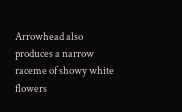Arrowhead also produces a narrow raceme of showy white flowers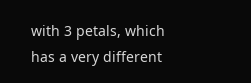with 3 petals, which has a very different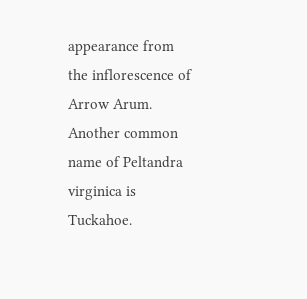appearance from the inflorescence of Arrow Arum. Another common name of Peltandra virginica is Tuckahoe.